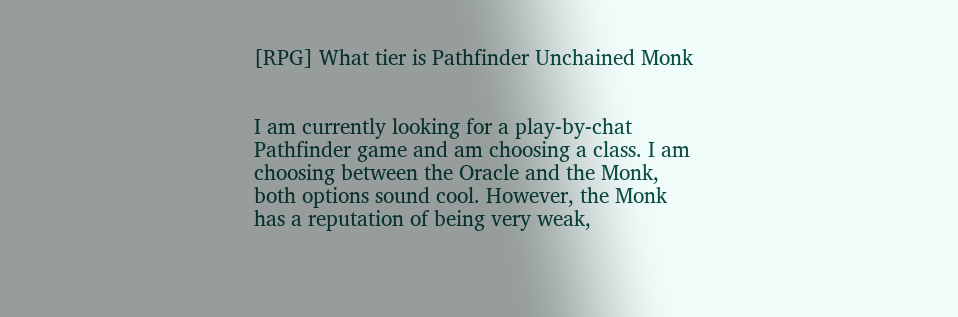[RPG] What tier is Pathfinder Unchained Monk


I am currently looking for a play-by-chat Pathfinder game and am choosing a class. I am choosing between the Oracle and the Monk, both options sound cool. However, the Monk has a reputation of being very weak,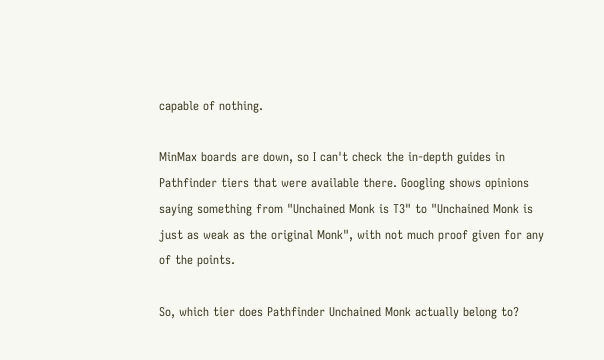capable of nothing.

MinMax boards are down, so I can't check the in-depth guides in Pathfinder tiers that were available there. Googling shows opinions saying something from "Unchained Monk is T3" to "Unchained Monk is just as weak as the original Monk", with not much proof given for any of the points.

So, which tier does Pathfinder Unchained Monk actually belong to?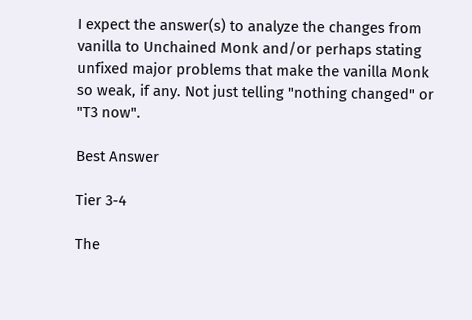I expect the answer(s) to analyze the changes from vanilla to Unchained Monk and/or perhaps stating unfixed major problems that make the vanilla Monk so weak, if any. Not just telling "nothing changed" or "T3 now".

Best Answer

Tier 3-4

The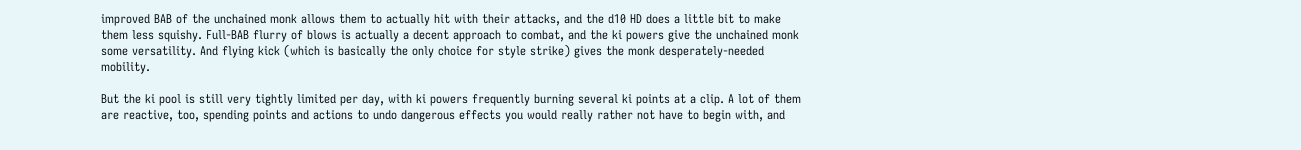improved BAB of the unchained monk allows them to actually hit with their attacks, and the d10 HD does a little bit to make them less squishy. Full-BAB flurry of blows is actually a decent approach to combat, and the ki powers give the unchained monk some versatility. And flying kick (which is basically the only choice for style strike) gives the monk desperately-needed mobility.

But the ki pool is still very tightly limited per day, with ki powers frequently burning several ki points at a clip. A lot of them are reactive, too, spending points and actions to undo dangerous effects you would really rather not have to begin with, and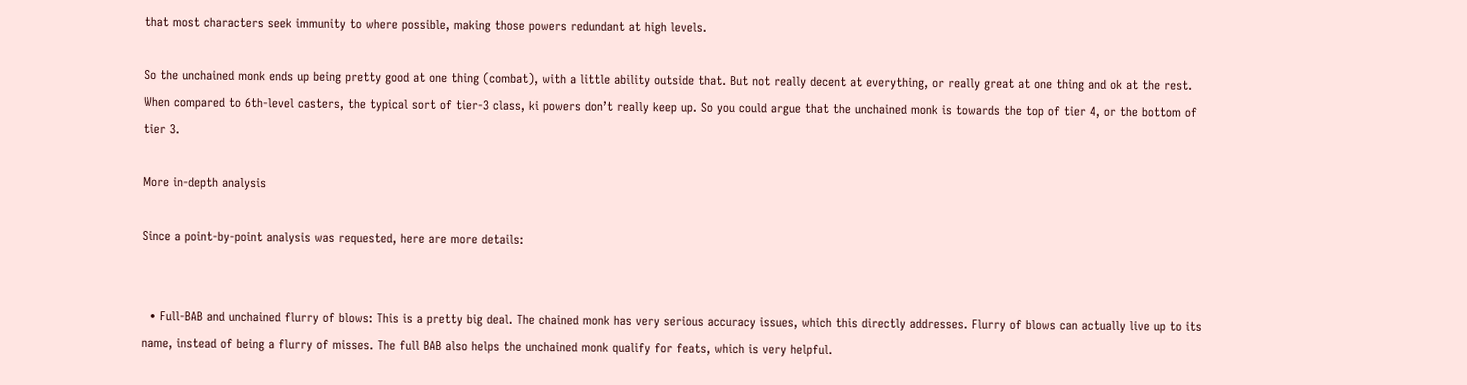that most characters seek immunity to where possible, making those powers redundant at high levels.

So the unchained monk ends up being pretty good at one thing (combat), with a little ability outside that. But not really decent at everything, or really great at one thing and ok at the rest. When compared to 6th-level casters, the typical sort of tier-3 class, ki powers don’t really keep up. So you could argue that the unchained monk is towards the top of tier 4, or the bottom of tier 3.

More in-depth analysis

Since a point-by-point analysis was requested, here are more details:


  • Full-BAB and unchained flurry of blows: This is a pretty big deal. The chained monk has very serious accuracy issues, which this directly addresses. Flurry of blows can actually live up to its name, instead of being a flurry of misses. The full BAB also helps the unchained monk qualify for feats, which is very helpful.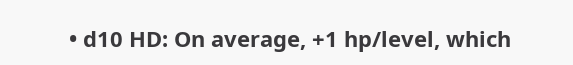• d10 HD: On average, +1 hp/level, which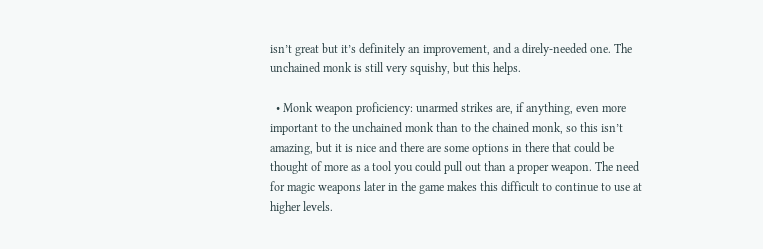isn’t great but it’s definitely an improvement, and a direly-needed one. The unchained monk is still very squishy, but this helps.

  • Monk weapon proficiency: unarmed strikes are, if anything, even more important to the unchained monk than to the chained monk, so this isn’t amazing, but it is nice and there are some options in there that could be thought of more as a tool you could pull out than a proper weapon. The need for magic weapons later in the game makes this difficult to continue to use at higher levels.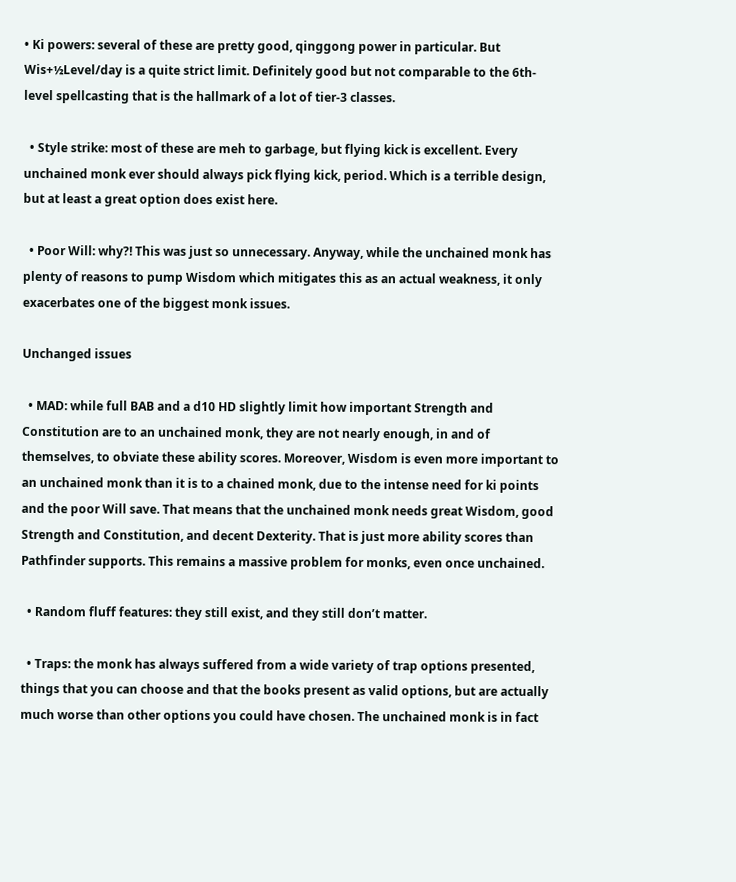• Ki powers: several of these are pretty good, qinggong power in particular. But Wis+½Level/day is a quite strict limit. Definitely good but not comparable to the 6th-level spellcasting that is the hallmark of a lot of tier-3 classes.

  • Style strike: most of these are meh to garbage, but flying kick is excellent. Every unchained monk ever should always pick flying kick, period. Which is a terrible design, but at least a great option does exist here.

  • Poor Will: why?! This was just so unnecessary. Anyway, while the unchained monk has plenty of reasons to pump Wisdom which mitigates this as an actual weakness, it only exacerbates one of the biggest monk issues.

Unchanged issues

  • MAD: while full BAB and a d10 HD slightly limit how important Strength and Constitution are to an unchained monk, they are not nearly enough, in and of themselves, to obviate these ability scores. Moreover, Wisdom is even more important to an unchained monk than it is to a chained monk, due to the intense need for ki points and the poor Will save. That means that the unchained monk needs great Wisdom, good Strength and Constitution, and decent Dexterity. That is just more ability scores than Pathfinder supports. This remains a massive problem for monks, even once unchained.

  • Random fluff features: they still exist, and they still don’t matter.

  • Traps: the monk has always suffered from a wide variety of trap options presented, things that you can choose and that the books present as valid options, but are actually much worse than other options you could have chosen. The unchained monk is in fact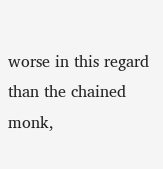worse in this regard than the chained monk,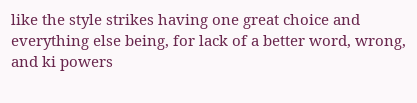like the style strikes having one great choice and everything else being, for lack of a better word, wrong, and ki powers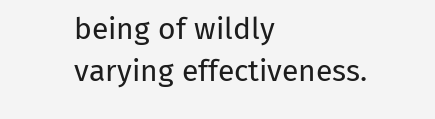being of wildly varying effectiveness.